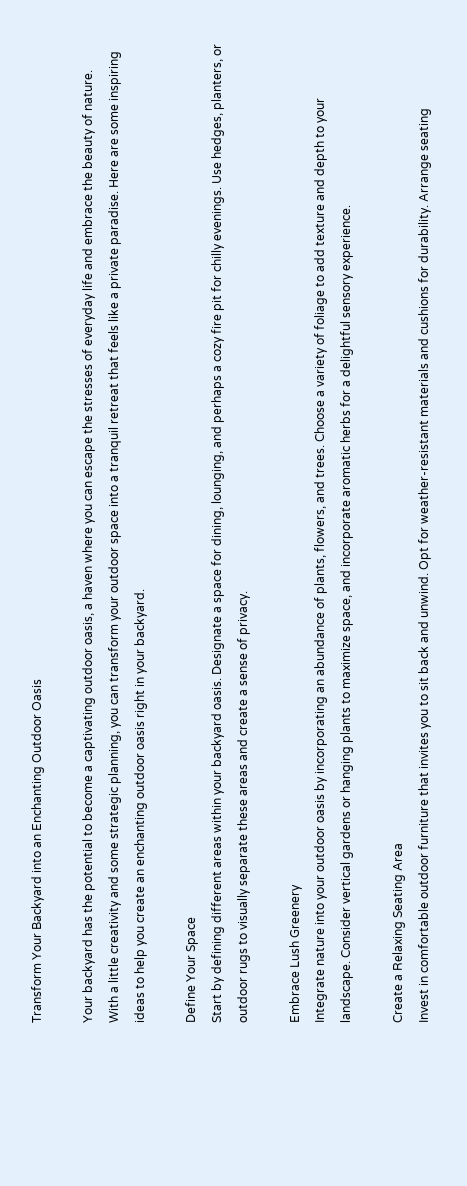Transform Your Backyard into an Enchanting Outdoor Oasis

Your backyard has the potential to become a captivating outdoor oasis, a haven where you can escape the stresses of everyday life and embrace the beauty of nature. With a little creativity and some strategic planning, you can transform your outdoor space into a tranquil retreat that feels like a private paradise. Here are some inspiring ideas to help you create an enchanting outdoor oasis right in your backyard.

Define Your Space
Start by defining different areas within your backyard oasis. Designate a space for dining, lounging, and perhaps a cozy fire pit for chilly evenings. Use hedges, planters, or outdoor rugs to visually separate these areas and create a sense of privacy.

Embrace Lush Greenery
Integrate nature into your outdoor oasis by incorporating an abundance of plants, flowers, and trees. Choose a variety of foliage to add texture and depth to your landscape. Consider vertical gardens or hanging plants to maximize space, and incorporate aromatic herbs for a delightful sensory experience.

Create a Relaxing Seating Area
Invest in comfortable outdoor furniture that invites you to sit back and unwind. Opt for weather-resistant materials and cushions for durability. Arrange seating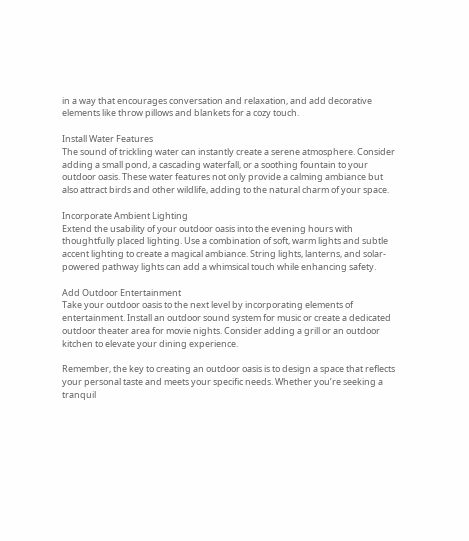in a way that encourages conversation and relaxation, and add decorative elements like throw pillows and blankets for a cozy touch.

Install Water Features
The sound of trickling water can instantly create a serene atmosphere. Consider adding a small pond, a cascading waterfall, or a soothing fountain to your outdoor oasis. These water features not only provide a calming ambiance but also attract birds and other wildlife, adding to the natural charm of your space.

Incorporate Ambient Lighting
Extend the usability of your outdoor oasis into the evening hours with thoughtfully placed lighting. Use a combination of soft, warm lights and subtle accent lighting to create a magical ambiance. String lights, lanterns, and solar-powered pathway lights can add a whimsical touch while enhancing safety.

Add Outdoor Entertainment
Take your outdoor oasis to the next level by incorporating elements of entertainment. Install an outdoor sound system for music or create a dedicated outdoor theater area for movie nights. Consider adding a grill or an outdoor kitchen to elevate your dining experience.

Remember, the key to creating an outdoor oasis is to design a space that reflects your personal taste and meets your specific needs. Whether you’re seeking a tranquil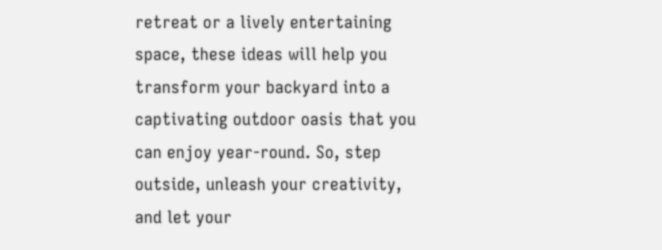retreat or a lively entertaining space, these ideas will help you transform your backyard into a captivating outdoor oasis that you can enjoy year-round. So, step outside, unleash your creativity, and let your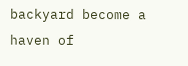backyard become a haven of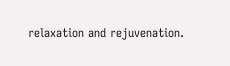relaxation and rejuvenation.